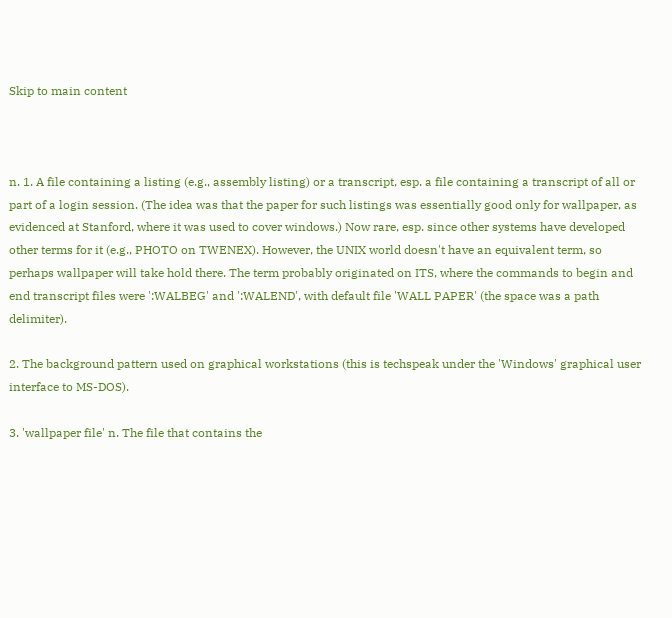Skip to main content



n. 1. A file containing a listing (e.g., assembly listing) or a transcript, esp. a file containing a transcript of all or part of a login session. (The idea was that the paper for such listings was essentially good only for wallpaper, as evidenced at Stanford, where it was used to cover windows.) Now rare, esp. since other systems have developed other terms for it (e.g., PHOTO on TWENEX). However, the UNIX world doesn't have an equivalent term, so perhaps wallpaper will take hold there. The term probably originated on ITS, where the commands to begin and end transcript files were ':WALBEG' and ':WALEND', with default file 'WALL PAPER' (the space was a path delimiter).

2. The background pattern used on graphical workstations (this is techspeak under the 'Windows' graphical user interface to MS-DOS).

3. 'wallpaper file' n. The file that contains the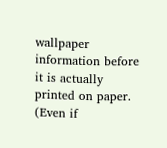wallpaper information before it is actually printed on paper. (Even if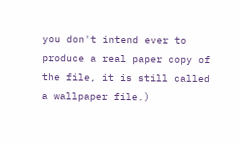you don't intend ever to produce a real paper copy of the file, it is still called a wallpaper file.)